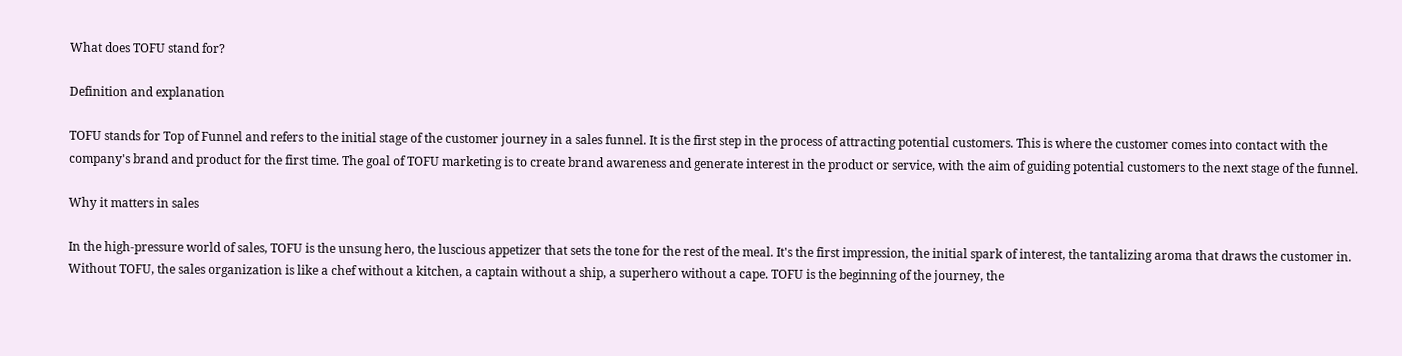What does TOFU stand for?

Definition and explanation

TOFU stands for Top of Funnel and refers to the initial stage of the customer journey in a sales funnel. It is the first step in the process of attracting potential customers. This is where the customer comes into contact with the company's brand and product for the first time. The goal of TOFU marketing is to create brand awareness and generate interest in the product or service, with the aim of guiding potential customers to the next stage of the funnel.

Why it matters in sales

In the high-pressure world of sales, TOFU is the unsung hero, the luscious appetizer that sets the tone for the rest of the meal. It's the first impression, the initial spark of interest, the tantalizing aroma that draws the customer in. Without TOFU, the sales organization is like a chef without a kitchen, a captain without a ship, a superhero without a cape. TOFU is the beginning of the journey, the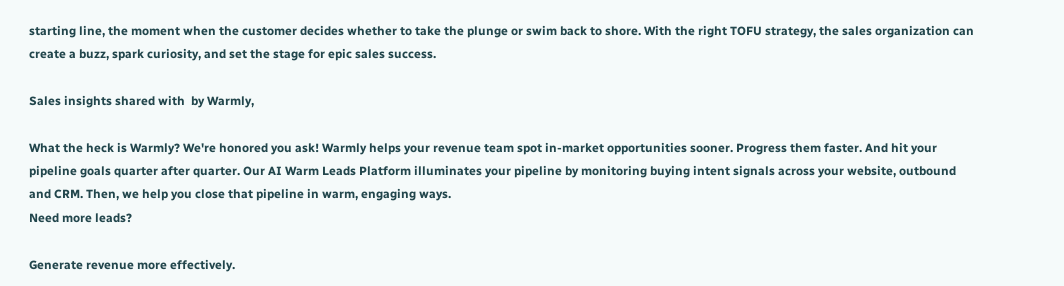starting line, the moment when the customer decides whether to take the plunge or swim back to shore. With the right TOFU strategy, the sales organization can create a buzz, spark curiosity, and set the stage for epic sales success.

Sales insights shared with  by Warmly,

What the heck is Warmly? We're honored you ask! Warmly helps your revenue team spot in-market opportunities sooner. Progress them faster. And hit your pipeline goals quarter after quarter. Our AI Warm Leads Platform illuminates your pipeline by monitoring buying intent signals across your website, outbound and CRM. Then, we help you close that pipeline in warm, engaging ways.
Need more leads?

Generate revenue more effectively.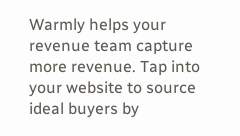Warmly helps your revenue team capture more revenue. Tap into your website to source ideal buyers by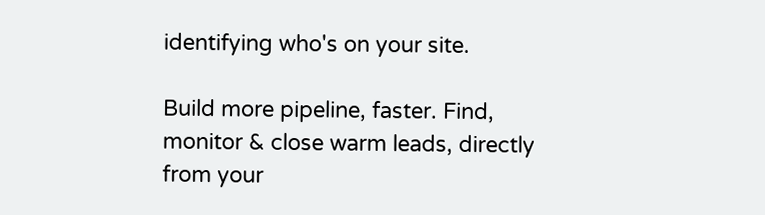identifying who's on your site.

Build more pipeline, faster. Find, monitor & close warm leads, directly from your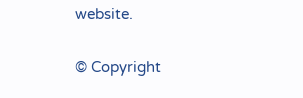website.

© Copyright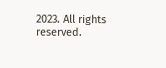2023. All rights reserved.